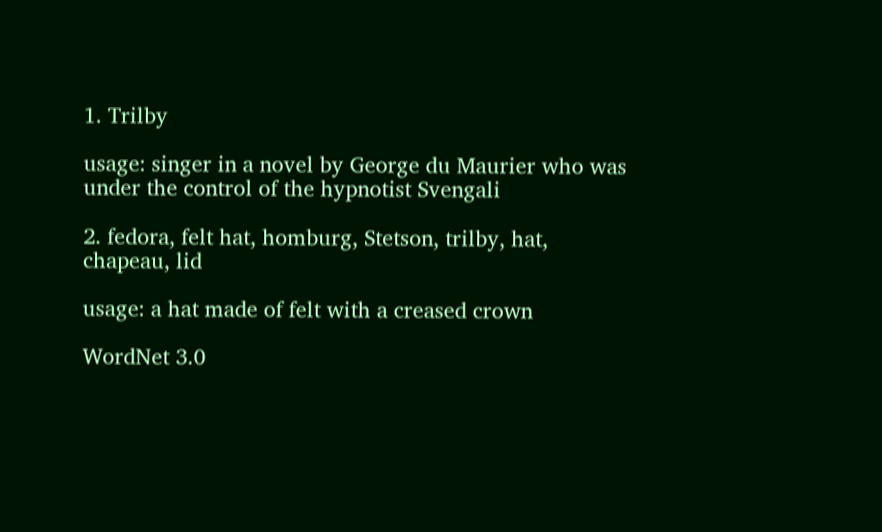1. Trilby

usage: singer in a novel by George du Maurier who was under the control of the hypnotist Svengali

2. fedora, felt hat, homburg, Stetson, trilby, hat, chapeau, lid

usage: a hat made of felt with a creased crown

WordNet 3.0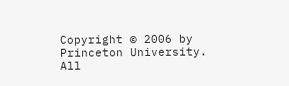Copyright © 2006 by Princeton University.
All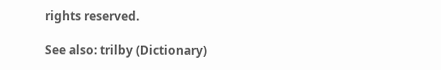rights reserved.

See also: trilby (Dictionary)